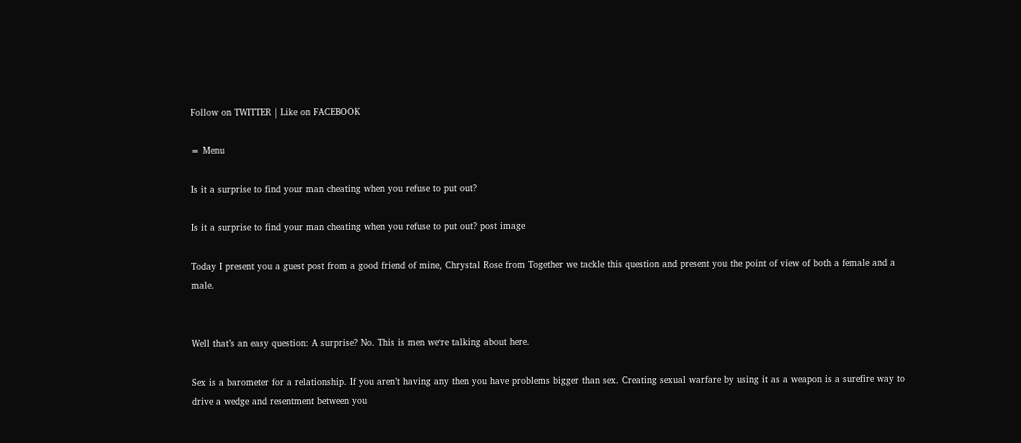Follow on TWITTER | Like on FACEBOOK

≡ Menu

Is it a surprise to find your man cheating when you refuse to put out?

Is it a surprise to find your man cheating when you refuse to put out? post image

Today I present you a guest post from a good friend of mine, Chrystal Rose from Together we tackle this question and present you the point of view of both a female and a male.


Well that’s an easy question: A surprise? No. This is men we‘re talking about here.

Sex is a barometer for a relationship. If you aren’t having any then you have problems bigger than sex. Creating sexual warfare by using it as a weapon is a surefire way to drive a wedge and resentment between you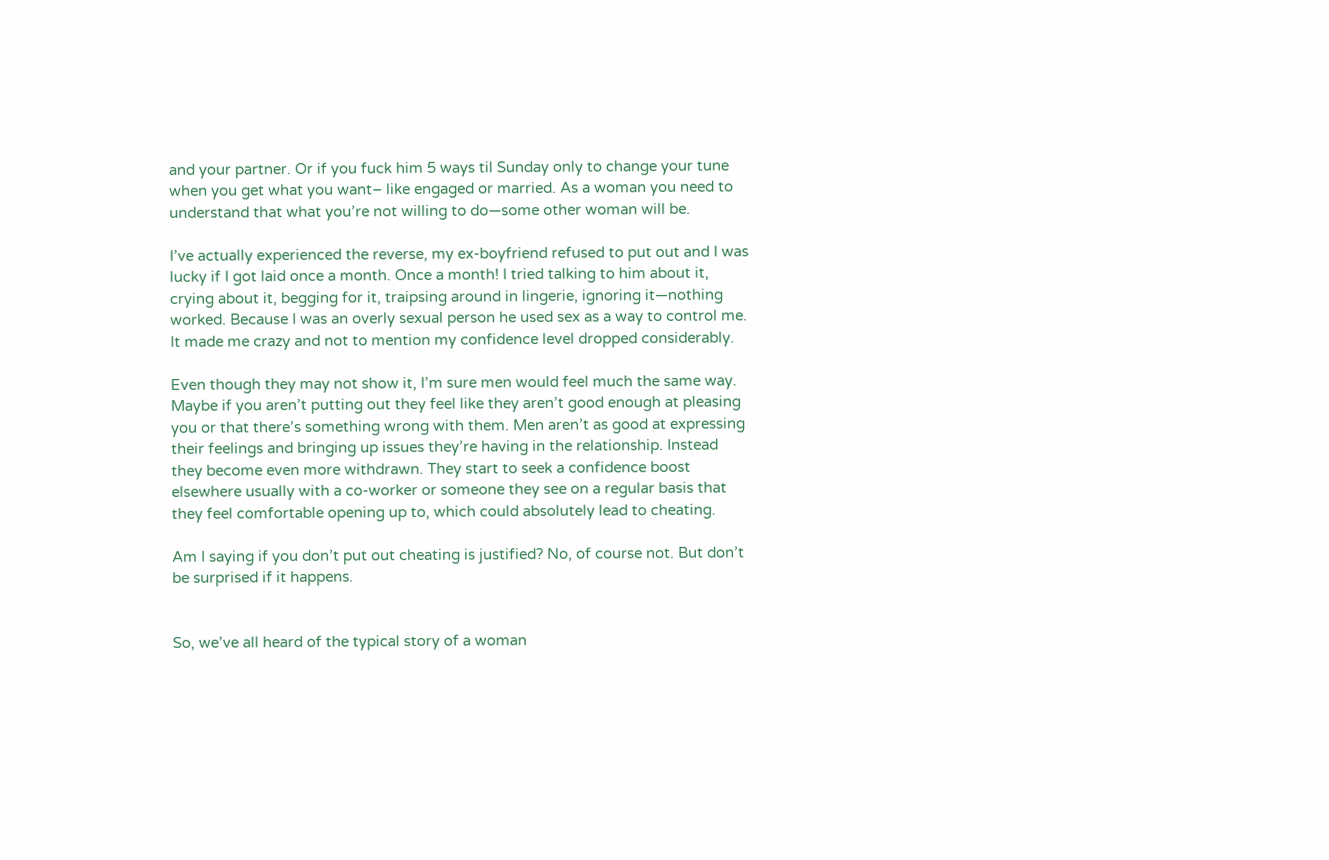and your partner. Or if you fuck him 5 ways til Sunday only to change your tune when you get what you want– like engaged or married. As a woman you need to understand that what you’re not willing to do—some other woman will be.

I’ve actually experienced the reverse, my ex-boyfriend refused to put out and I was lucky if I got laid once a month. Once a month! I tried talking to him about it, crying about it, begging for it, traipsing around in lingerie, ignoring it—nothing worked. Because I was an overly sexual person he used sex as a way to control me. It made me crazy and not to mention my confidence level dropped considerably.

Even though they may not show it, I’m sure men would feel much the same way. Maybe if you aren’t putting out they feel like they aren’t good enough at pleasing you or that there’s something wrong with them. Men aren’t as good at expressing their feelings and bringing up issues they’re having in the relationship. Instead they become even more withdrawn. They start to seek a confidence boost elsewhere usually with a co-worker or someone they see on a regular basis that they feel comfortable opening up to, which could absolutely lead to cheating.

Am I saying if you don’t put out cheating is justified? No, of course not. But don’t be surprised if it happens.


So, we’ve all heard of the typical story of a woman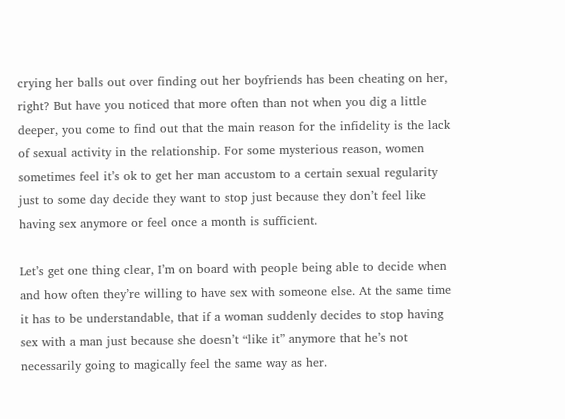crying her balls out over finding out her boyfriends has been cheating on her, right? But have you noticed that more often than not when you dig a little deeper, you come to find out that the main reason for the infidelity is the lack of sexual activity in the relationship. For some mysterious reason, women sometimes feel it’s ok to get her man accustom to a certain sexual regularity just to some day decide they want to stop just because they don’t feel like having sex anymore or feel once a month is sufficient.

Let’s get one thing clear, I’m on board with people being able to decide when and how often they’re willing to have sex with someone else. At the same time it has to be understandable, that if a woman suddenly decides to stop having sex with a man just because she doesn’t “like it” anymore that he’s not necessarily going to magically feel the same way as her.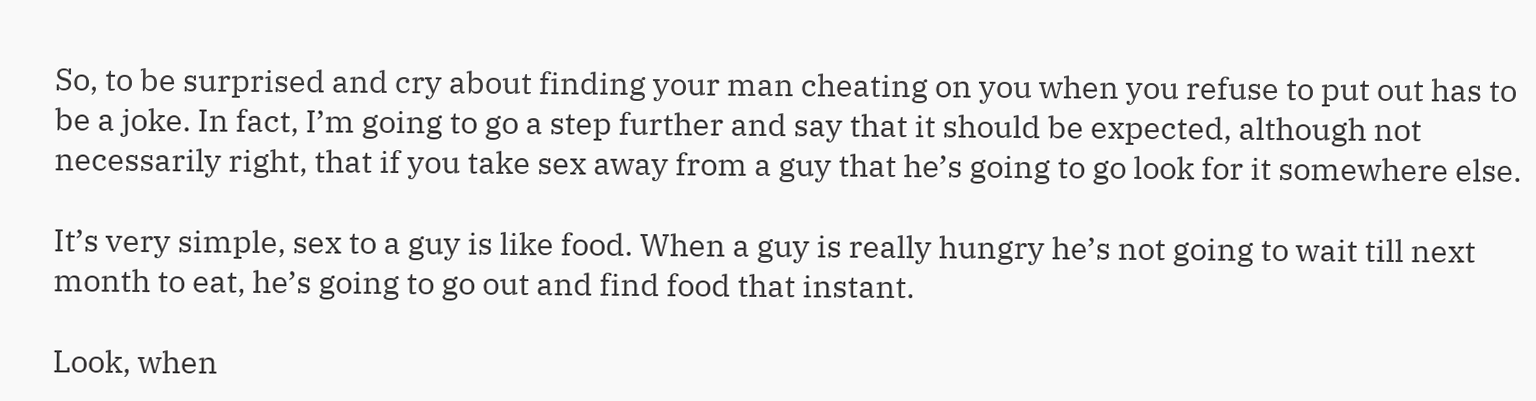So, to be surprised and cry about finding your man cheating on you when you refuse to put out has to be a joke. In fact, I’m going to go a step further and say that it should be expected, although not necessarily right, that if you take sex away from a guy that he’s going to go look for it somewhere else.

It’s very simple, sex to a guy is like food. When a guy is really hungry he’s not going to wait till next month to eat, he’s going to go out and find food that instant.

Look, when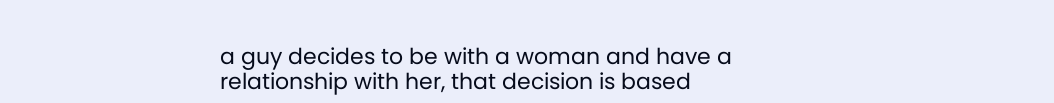a guy decides to be with a woman and have a relationship with her, that decision is based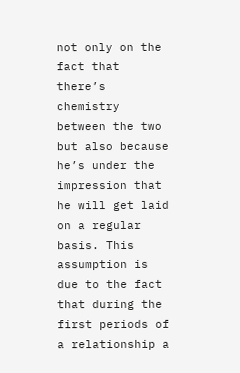not only on the fact that there’s chemistry between the two but also because he’s under the impression that he will get laid on a regular basis. This assumption is due to the fact that during the first periods of a relationship a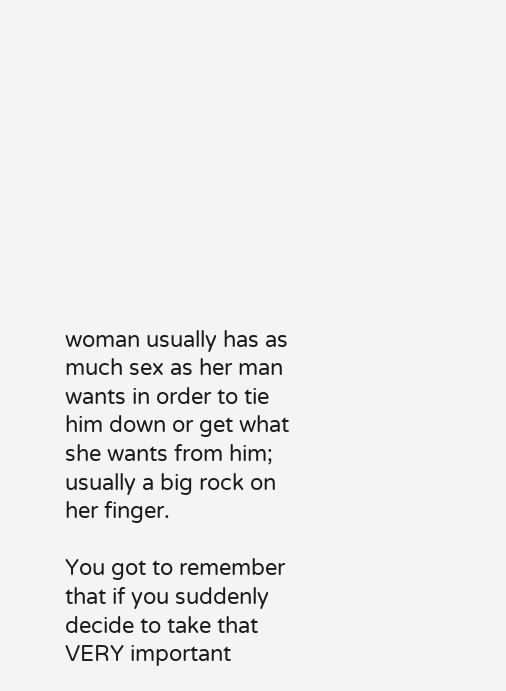woman usually has as much sex as her man wants in order to tie him down or get what she wants from him; usually a big rock on her finger.

You got to remember that if you suddenly decide to take that VERY important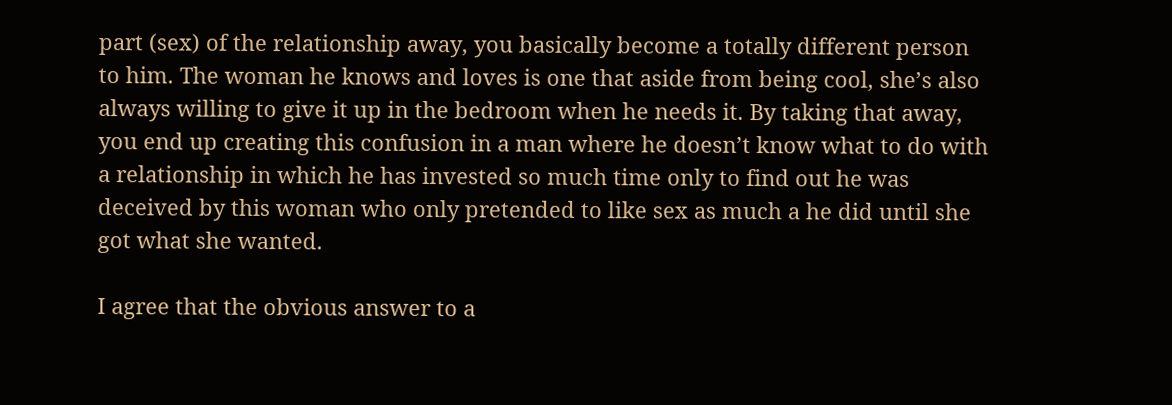part (sex) of the relationship away, you basically become a totally different person to him. The woman he knows and loves is one that aside from being cool, she’s also always willing to give it up in the bedroom when he needs it. By taking that away, you end up creating this confusion in a man where he doesn’t know what to do with a relationship in which he has invested so much time only to find out he was deceived by this woman who only pretended to like sex as much a he did until she got what she wanted.

I agree that the obvious answer to a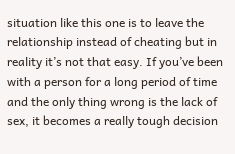situation like this one is to leave the relationship instead of cheating but in reality it’s not that easy. If you’ve been with a person for a long period of time and the only thing wrong is the lack of sex, it becomes a really tough decision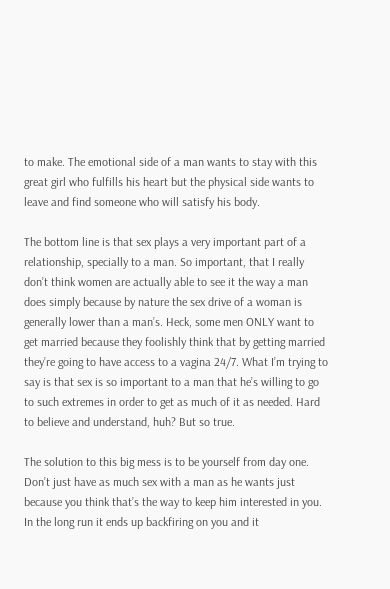to make. The emotional side of a man wants to stay with this great girl who fulfills his heart but the physical side wants to leave and find someone who will satisfy his body.

The bottom line is that sex plays a very important part of a relationship, specially to a man. So important, that I really don’t think women are actually able to see it the way a man does simply because by nature the sex drive of a woman is generally lower than a man’s. Heck, some men ONLY want to get married because they foolishly think that by getting married they’re going to have access to a vagina 24/7. What I’m trying to say is that sex is so important to a man that he’s willing to go to such extremes in order to get as much of it as needed. Hard to believe and understand, huh? But so true.

The solution to this big mess is to be yourself from day one. Don’t just have as much sex with a man as he wants just because you think that’s the way to keep him interested in you. In the long run it ends up backfiring on you and it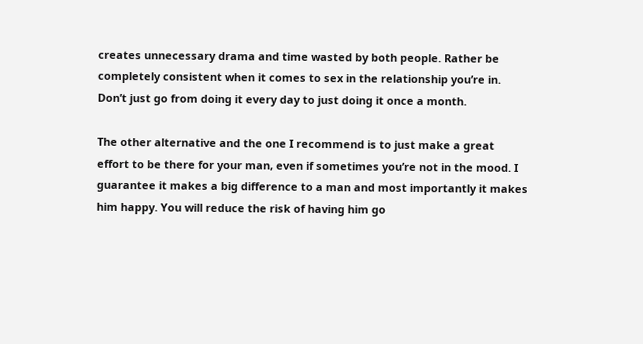creates unnecessary drama and time wasted by both people. Rather be completely consistent when it comes to sex in the relationship you’re in. Don’t just go from doing it every day to just doing it once a month.

The other alternative and the one I recommend is to just make a great effort to be there for your man, even if sometimes you’re not in the mood. I guarantee it makes a big difference to a man and most importantly it makes him happy. You will reduce the risk of having him go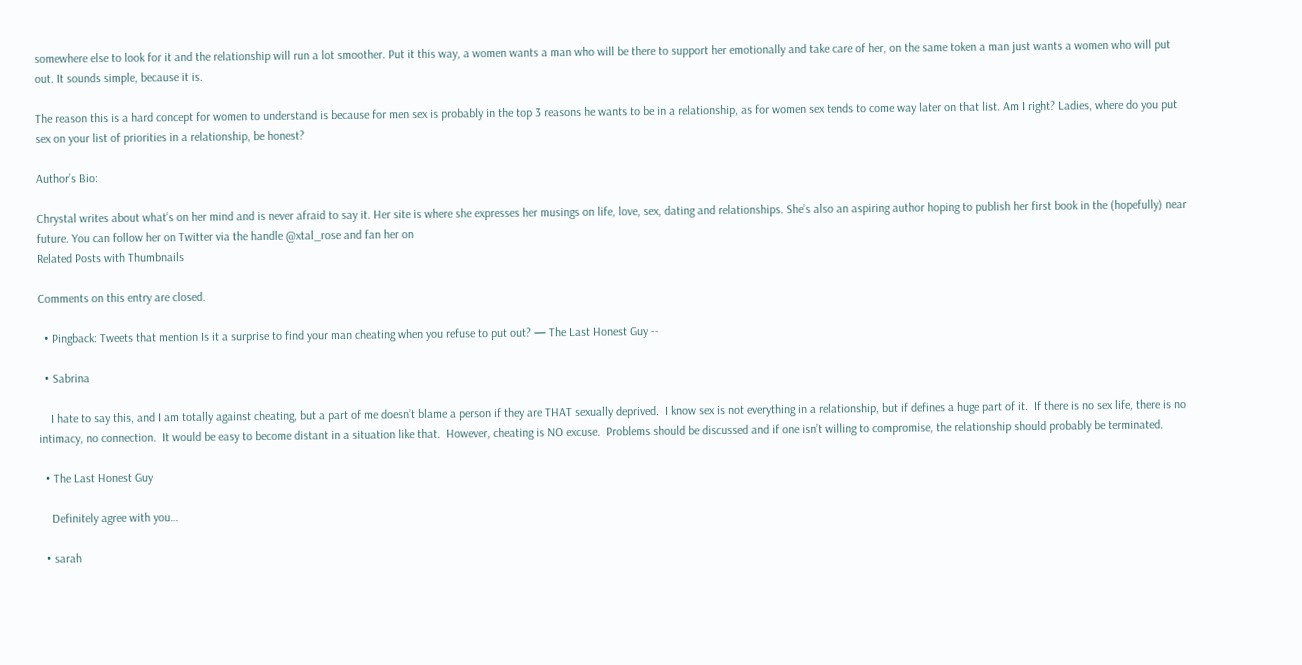somewhere else to look for it and the relationship will run a lot smoother. Put it this way, a women wants a man who will be there to support her emotionally and take care of her, on the same token a man just wants a women who will put out. It sounds simple, because it is.

The reason this is a hard concept for women to understand is because for men sex is probably in the top 3 reasons he wants to be in a relationship, as for women sex tends to come way later on that list. Am I right? Ladies, where do you put sex on your list of priorities in a relationship, be honest?

Author’s Bio:

Chrystal writes about what’s on her mind and is never afraid to say it. Her site is where she expresses her musings on life, love, sex, dating and relationships. She’s also an aspiring author hoping to publish her first book in the (hopefully) near future. You can follow her on Twitter via the handle @xtal_rose and fan her on
Related Posts with Thumbnails

Comments on this entry are closed.

  • Pingback: Tweets that mention Is it a surprise to find your man cheating when you refuse to put out? — The Last Honest Guy --

  • Sabrina

    I hate to say this, and I am totally against cheating, but a part of me doesn’t blame a person if they are THAT sexually deprived.  I know sex is not everything in a relationship, but if defines a huge part of it.  If there is no sex life, there is no intimacy, no connection.  It would be easy to become distant in a situation like that.  However, cheating is NO excuse.  Problems should be discussed and if one isn’t willing to compromise, the relationship should probably be terminated.

  • The Last Honest Guy

    Definitely agree with you…

  • sarah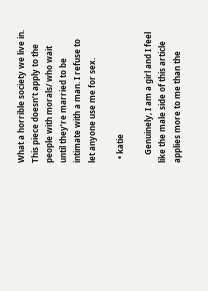What a horrible society we live in. This piece doesn’t apply to the people with morals/ who wait until they’re married to be intimate with a man. I refuse to let anyone use me for sex.

  • katie

    Genuinely, I am a girl and I feel like the male side of this article applies more to me than the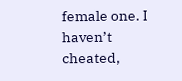female one. I haven’t cheated,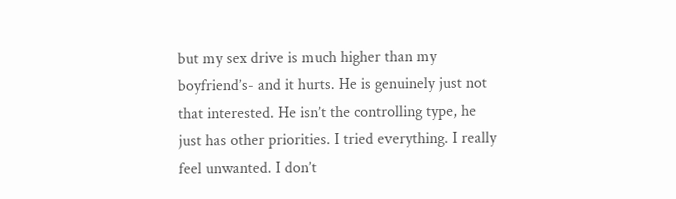but my sex drive is much higher than my boyfriend’s- and it hurts. He is genuinely just not that interested. He isn’t the controlling type, he just has other priorities. I tried everything. I really feel unwanted. I don’t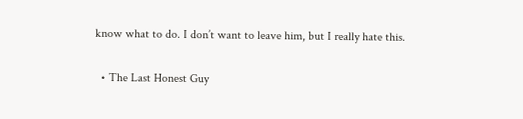know what to do. I don’t want to leave him, but I really hate this.

  • The Last Honest Guy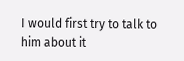I would first try to talk to him about it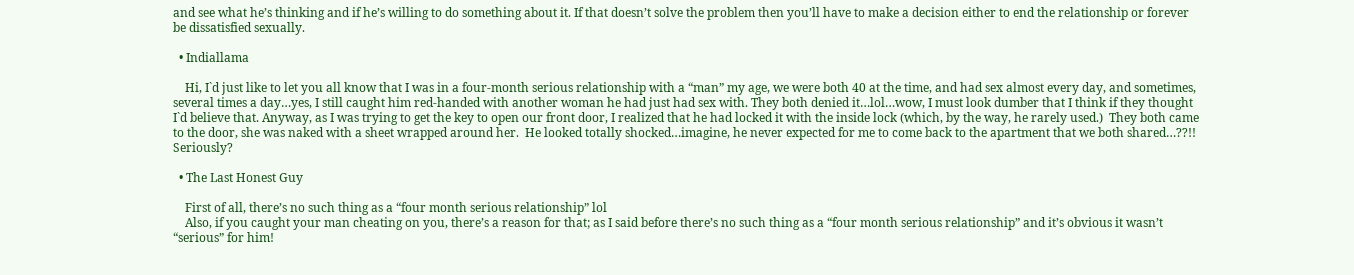and see what he’s thinking and if he’s willing to do something about it. If that doesn’t solve the problem then you’ll have to make a decision either to end the relationship or forever be dissatisfied sexually.

  • Indiallama

    Hi, I`d just like to let you all know that I was in a four-month serious relationship with a “man” my age, we were both 40 at the time, and had sex almost every day, and sometimes, several times a day…yes, I still caught him red-handed with another woman he had just had sex with. They both denied it…lol…wow, I must look dumber that I think if they thought I`d believe that. Anyway, as I was trying to get the key to open our front door, I realized that he had locked it with the inside lock (which, by the way, he rarely used.)  They both came to the door, she was naked with a sheet wrapped around her.  He looked totally shocked…imagine, he never expected for me to come back to the apartment that we both shared…??!!  Seriously?

  • The Last Honest Guy

    First of all, there’s no such thing as a “four month serious relationship” lol
    Also, if you caught your man cheating on you, there’s a reason for that; as I said before there’s no such thing as a “four month serious relationship” and it’s obvious it wasn’t “serious” for him!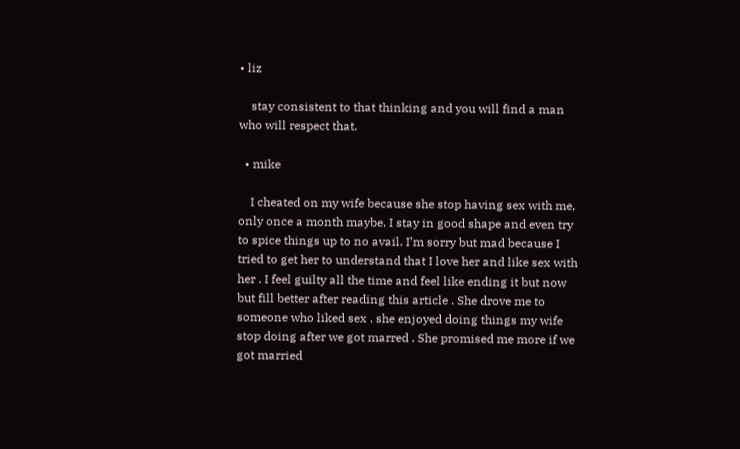• liz

    stay consistent to that thinking and you will find a man who will respect that.

  • mike

    I cheated on my wife because she stop having sex with me, only once a month maybe. I stay in good shape and even try to spice things up to no avail. I’m sorry but mad because I tried to get her to understand that I love her and like sex with her . I feel guilty all the time and feel like ending it but now but fill better after reading this article . She drove me to someone who liked sex . she enjoyed doing things my wife stop doing after we got marred . She promised me more if we got married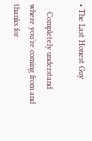• The Last Honest Guy

    Completely understand where you’re coming from and thanks for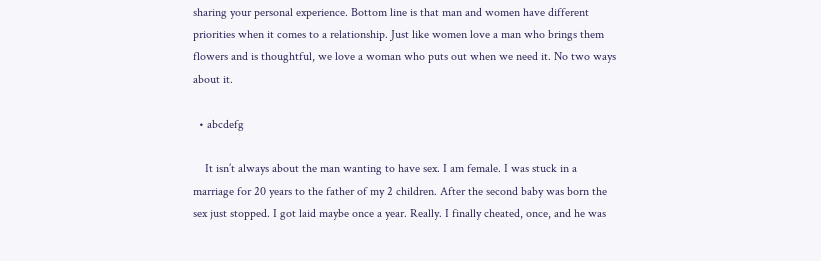sharing your personal experience. Bottom line is that man and women have different priorities when it comes to a relationship. Just like women love a man who brings them flowers and is thoughtful, we love a woman who puts out when we need it. No two ways about it.

  • abcdefg

    It isn’t always about the man wanting to have sex. I am female. I was stuck in a marriage for 20 years to the father of my 2 children. After the second baby was born the sex just stopped. I got laid maybe once a year. Really. I finally cheated, once, and he was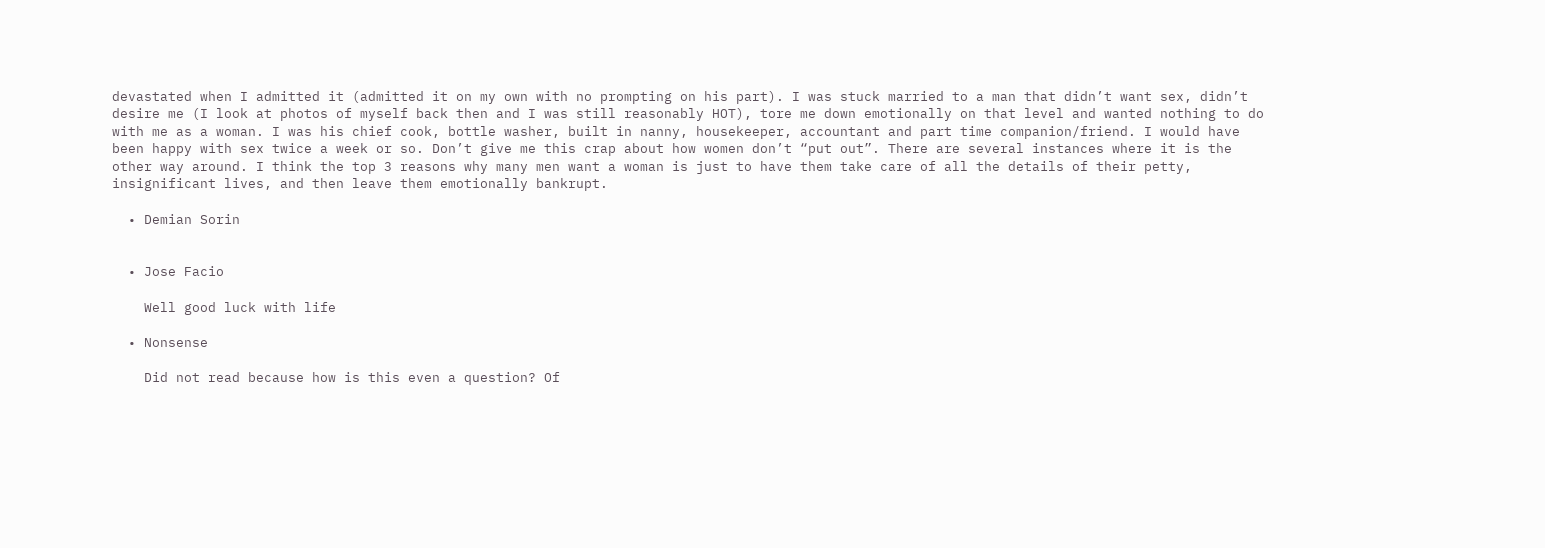devastated when I admitted it (admitted it on my own with no prompting on his part). I was stuck married to a man that didn’t want sex, didn’t desire me (I look at photos of myself back then and I was still reasonably HOT), tore me down emotionally on that level and wanted nothing to do with me as a woman. I was his chief cook, bottle washer, built in nanny, housekeeper, accountant and part time companion/friend. I would have been happy with sex twice a week or so. Don’t give me this crap about how women don’t “put out”. There are several instances where it is the other way around. I think the top 3 reasons why many men want a woman is just to have them take care of all the details of their petty, insignificant lives, and then leave them emotionally bankrupt.

  • Demian Sorin


  • Jose Facio

    Well good luck with life

  • Nonsense

    Did not read because how is this even a question? Of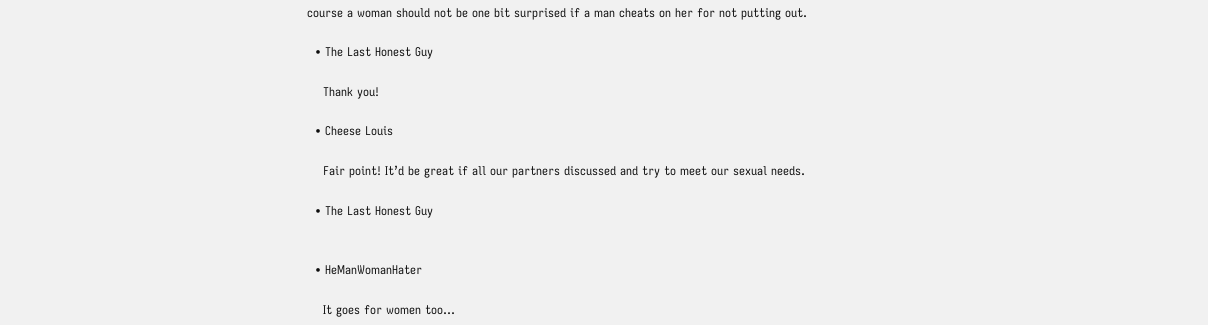course a woman should not be one bit surprised if a man cheats on her for not putting out.

  • The Last Honest Guy

    Thank you!

  • Cheese Louis

    Fair point! It’d be great if all our partners discussed and try to meet our sexual needs.

  • The Last Honest Guy


  • HeManWomanHater

    It goes for women too…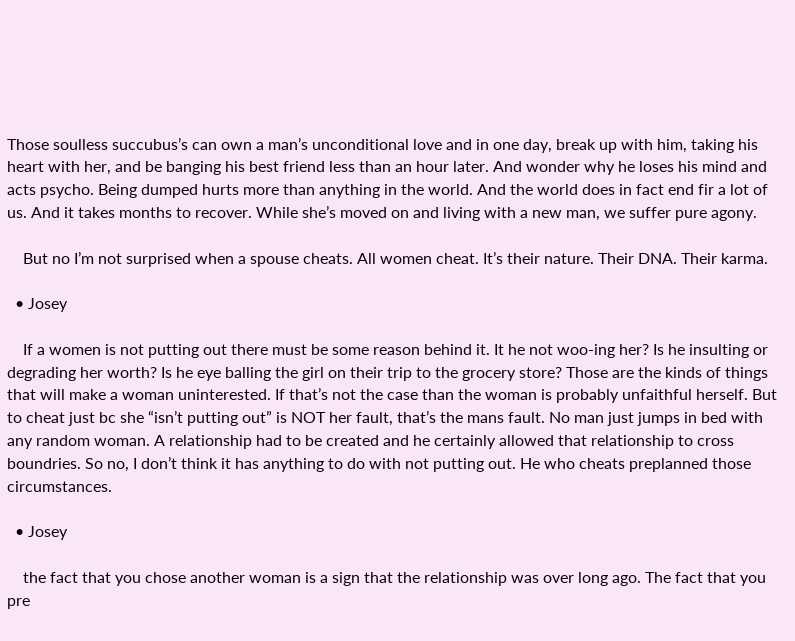Those soulless succubus’s can own a man’s unconditional love and in one day, break up with him, taking his heart with her, and be banging his best friend less than an hour later. And wonder why he loses his mind and acts psycho. Being dumped hurts more than anything in the world. And the world does in fact end fir a lot of us. And it takes months to recover. While she’s moved on and living with a new man, we suffer pure agony.

    But no I’m not surprised when a spouse cheats. All women cheat. It’s their nature. Their DNA. Their karma.

  • Josey

    If a women is not putting out there must be some reason behind it. It he not woo-ing her? Is he insulting or degrading her worth? Is he eye balling the girl on their trip to the grocery store? Those are the kinds of things that will make a woman uninterested. If that’s not the case than the woman is probably unfaithful herself. But to cheat just bc she “isn’t putting out” is NOT her fault, that’s the mans fault. No man just jumps in bed with any random woman. A relationship had to be created and he certainly allowed that relationship to cross boundries. So no, I don’t think it has anything to do with not putting out. He who cheats preplanned those circumstances.

  • Josey

    the fact that you chose another woman is a sign that the relationship was over long ago. The fact that you pre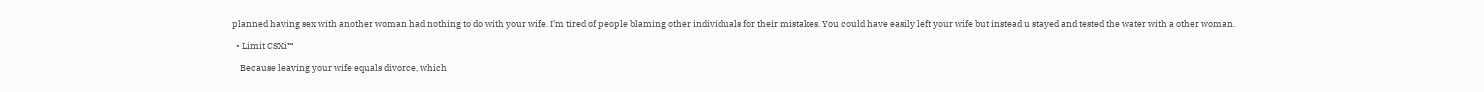planned having sex with another woman had nothing to do with your wife. I’m tired of people blaming other individuals for their mistakes. You could have easily left your wife but instead u stayed and tested the water with a other woman.

  • Limit CSXi™

    Because leaving your wife equals divorce, which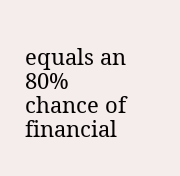equals an 80% chance of financial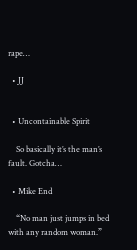rape…

  • JJ


  • Uncontainable Spirit

    So basically it’s the man’s fault. Gotcha…

  • Mike End

    “No man just jumps in bed with any random woman.”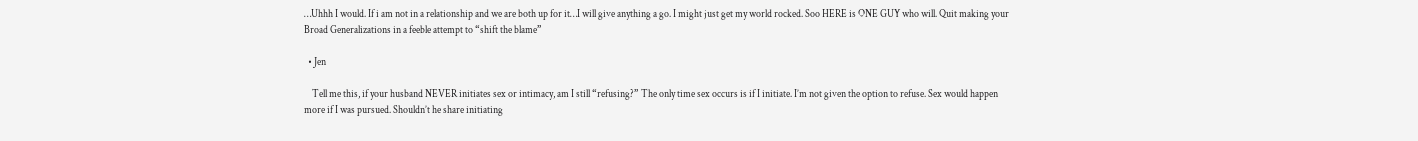…Uhhh I would. If i am not in a relationship and we are both up for it…I will give anything a go. I might just get my world rocked. Soo HERE is ONE GUY who will. Quit making your Broad Generalizations in a feeble attempt to “shift the blame”

  • Jen

    Tell me this, if your husband NEVER initiates sex or intimacy, am I still “refusing?” The only time sex occurs is if I initiate. I’m not given the option to refuse. Sex would happen more if I was pursued. Shouldn’t he share initiating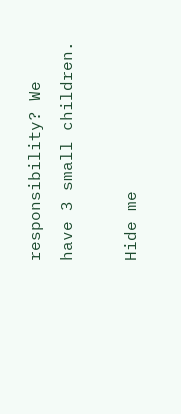responsibility? We have 3 small children.

Hide me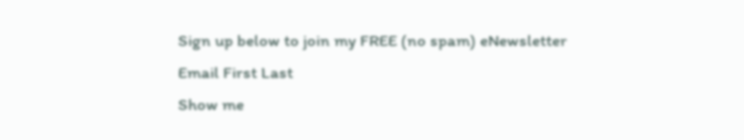Sign up below to join my FREE (no spam) eNewsletter
Email First Last
Show me